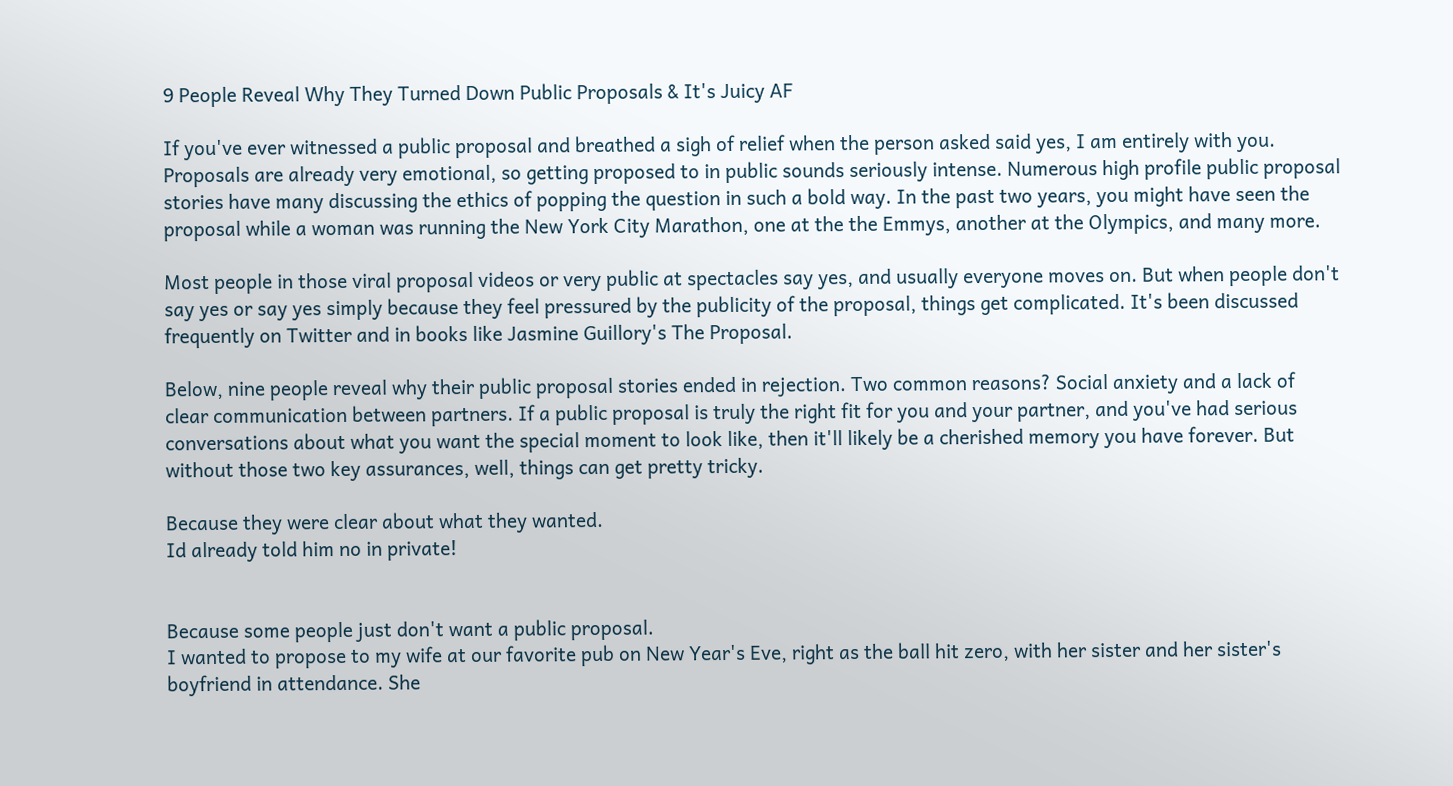9 People Reveal Why They Turned Down Public Proposals & It's Juicy AF

If you've ever witnessed a public proposal and breathed a sigh of relief when the person asked said yes, I am entirely with you. Proposals are already very emotional, so getting proposed to in public sounds seriously intense. Numerous high profile public proposal stories have many discussing the ethics of popping the question in such a bold way. In the past two years, you might have seen the proposal while a woman was running the New York City Marathon, one at the the Emmys, another at the Olympics, and many more.

Most people in those viral proposal videos or very public at spectacles say yes, and usually everyone moves on. But when people don't say yes or say yes simply because they feel pressured by the publicity of the proposal, things get complicated. It's been discussed frequently on Twitter and in books like Jasmine Guillory's The Proposal.

Below, nine people reveal why their public proposal stories ended in rejection. Two common reasons? Social anxiety and a lack of clear communication between partners. If a public proposal is truly the right fit for you and your partner, and you've had serious conversations about what you want the special moment to look like, then it'll likely be a cherished memory you have forever. But without those two key assurances, well, things can get pretty tricky.

Because they were clear about what they wanted.
Id already told him no in private!


Because some people just don't want a public proposal.
I wanted to propose to my wife at our favorite pub on New Year's Eve, right as the ball hit zero, with her sister and her sister's boyfriend in attendance. She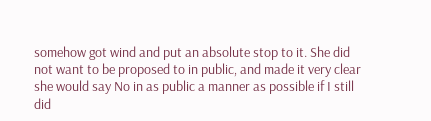somehow got wind and put an absolute stop to it. She did not want to be proposed to in public, and made it very clear she would say No in as public a manner as possible if I still did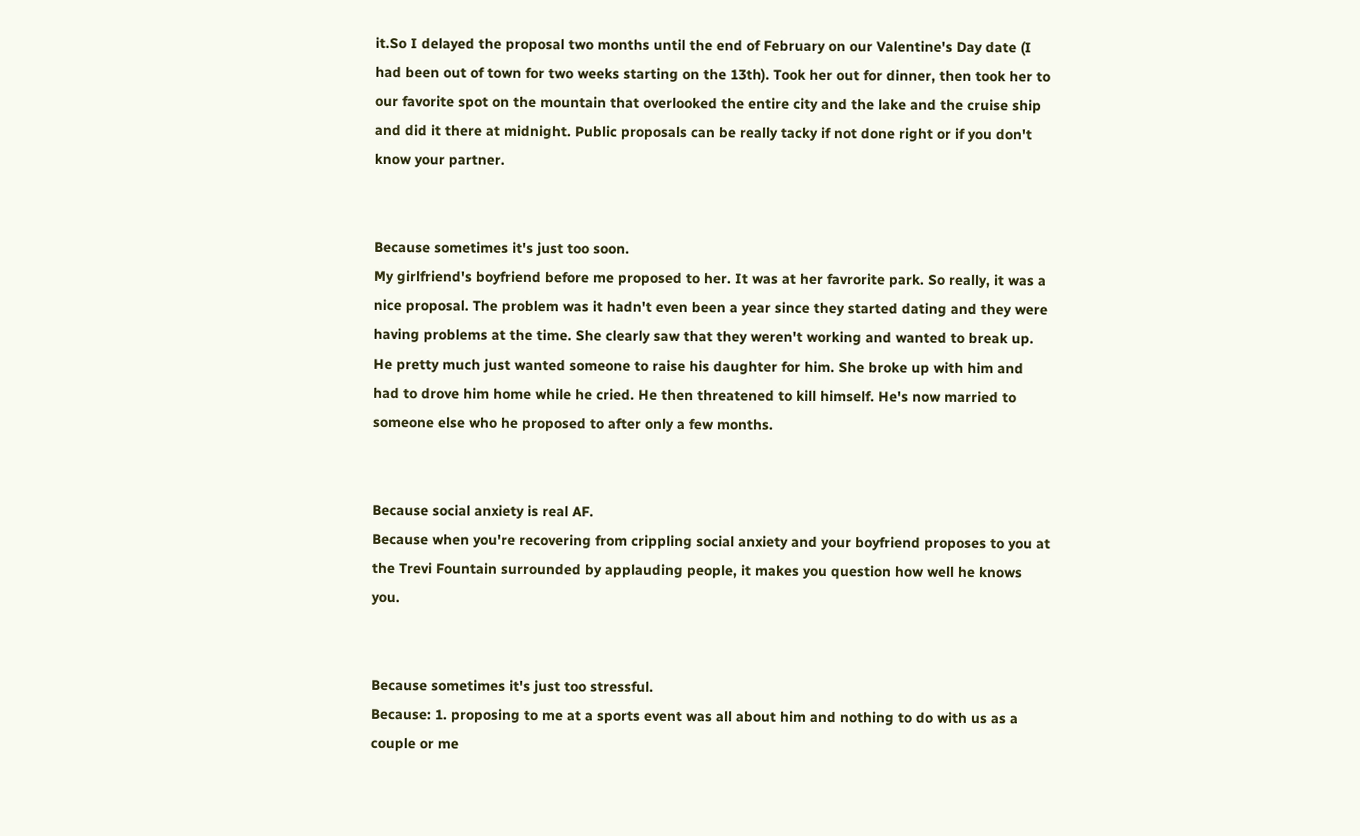it.So I delayed the proposal two months until the end of February on our Valentine's Day date (I had been out of town for two weeks starting on the 13th). Took her out for dinner, then took her to our favorite spot on the mountain that overlooked the entire city and the lake and the cruise ship and did it there at midnight. Public proposals can be really tacky if not done right or if you don't know your partner.


Because sometimes it's just too soon.
My girlfriend's boyfriend before me proposed to her. It was at her favrorite park. So really, it was a nice proposal. The problem was it hadn't even been a year since they started dating and they were having problems at the time. She clearly saw that they weren't working and wanted to break up. He pretty much just wanted someone to raise his daughter for him. She broke up with him and had to drove him home while he cried. He then threatened to kill himself. He's now married to someone else who he proposed to after only a few months.


Because social anxiety is real AF.
Because when you're recovering from crippling social anxiety and your boyfriend proposes to you at the Trevi Fountain surrounded by applauding people, it makes you question how well he knows you.


Because sometimes it's just too stressful.
Because: 1. proposing to me at a sports event was all about him and nothing to do with us as a couple or me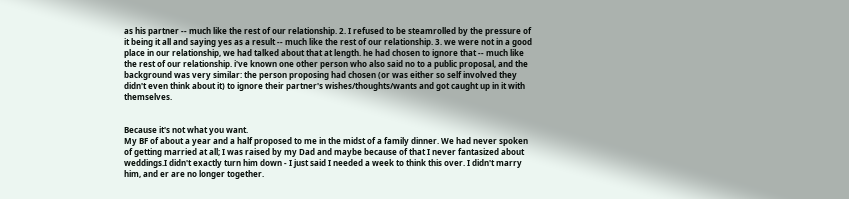as his partner -- much like the rest of our relationship. 2. I refused to be steamrolled by the pressure of it being it all and saying yes as a result -- much like the rest of our relationship. 3. we were not in a good place in our relationship, we had talked about that at length. he had chosen to ignore that -- much like the rest of our relationship. i've known one other person who also said no to a public proposal, and the background was very similar: the person proposing had chosen (or was either so self involved they didn't even think about it) to ignore their partner's wishes/thoughts/wants and got caught up in it with themselves.


Because it's not what you want.
My BF of about a year and a half proposed to me in the midst of a family dinner. We had never spoken of getting married at all; I was raised by my Dad and maybe because of that I never fantasized about weddings.I didn't exactly turn him down - I just said I needed a week to think this over. I didn't marry him, and er are no longer together.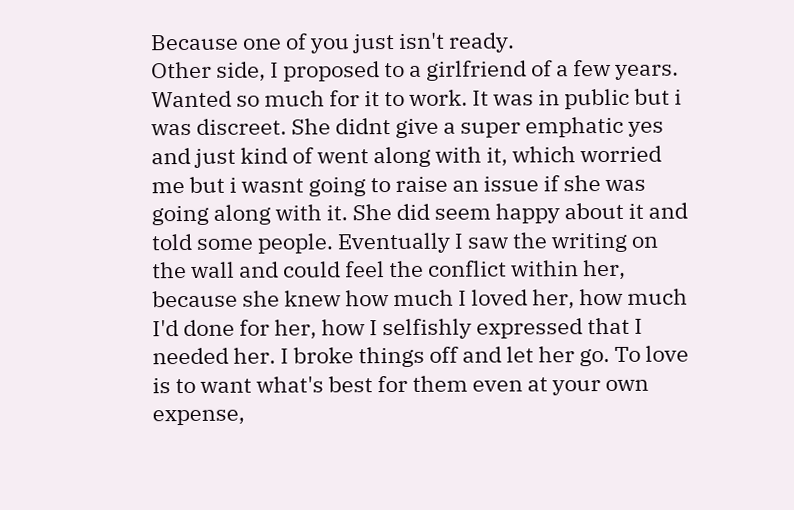Because one of you just isn't ready.
Other side, I proposed to a girlfriend of a few years. Wanted so much for it to work. It was in public but i was discreet. She didnt give a super emphatic yes and just kind of went along with it, which worried me but i wasnt going to raise an issue if she was going along with it. She did seem happy about it and told some people. Eventually I saw the writing on the wall and could feel the conflict within her, because she knew how much I loved her, how much I'd done for her, how I selfishly expressed that I needed her. I broke things off and let her go. To love is to want what's best for them even at your own expense,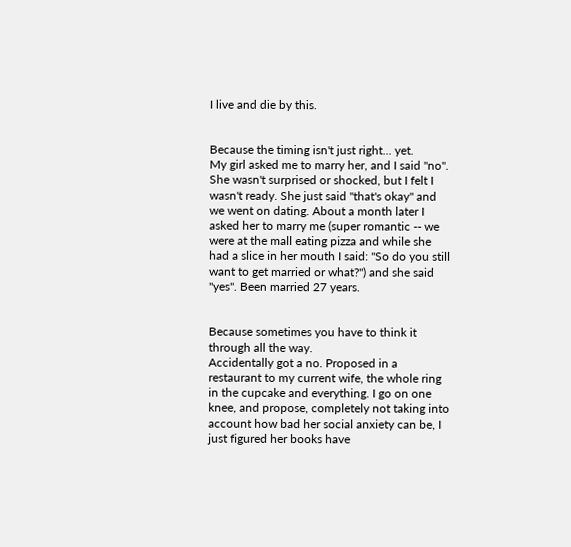I live and die by this.


Because the timing isn't just right... yet.
My girl asked me to marry her, and I said "no". She wasn't surprised or shocked, but I felt I wasn't ready. She just said "that's okay" and we went on dating. About a month later I asked her to marry me (super romantic -- we were at the mall eating pizza and while she had a slice in her mouth I said: "So do you still want to get married or what?") and she said "yes". Been married 27 years.


Because sometimes you have to think it through all the way.
Accidentally got a no. Proposed in a restaurant to my current wife, the whole ring in the cupcake and everything. I go on one knee, and propose, completely not taking into account how bad her social anxiety can be, I just figured her books have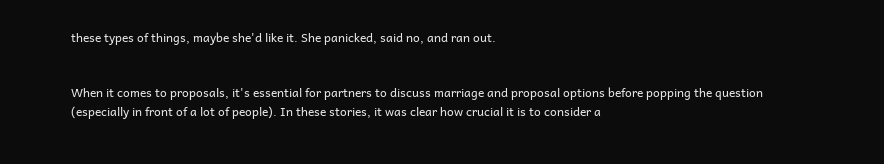these types of things, maybe she'd like it. She panicked, said no, and ran out.


When it comes to proposals, it's essential for partners to discuss marriage and proposal options before popping the question (especially in front of a lot of people). In these stories, it was clear how crucial it is to consider a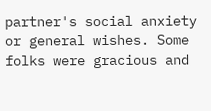partner's social anxiety or general wishes. Some folks were gracious and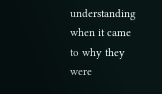understanding when it came to why they were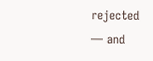rejected — and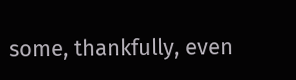some, thankfully, even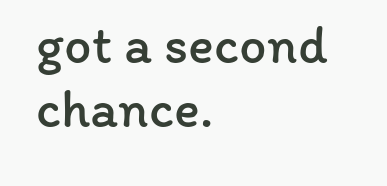got a second chance.